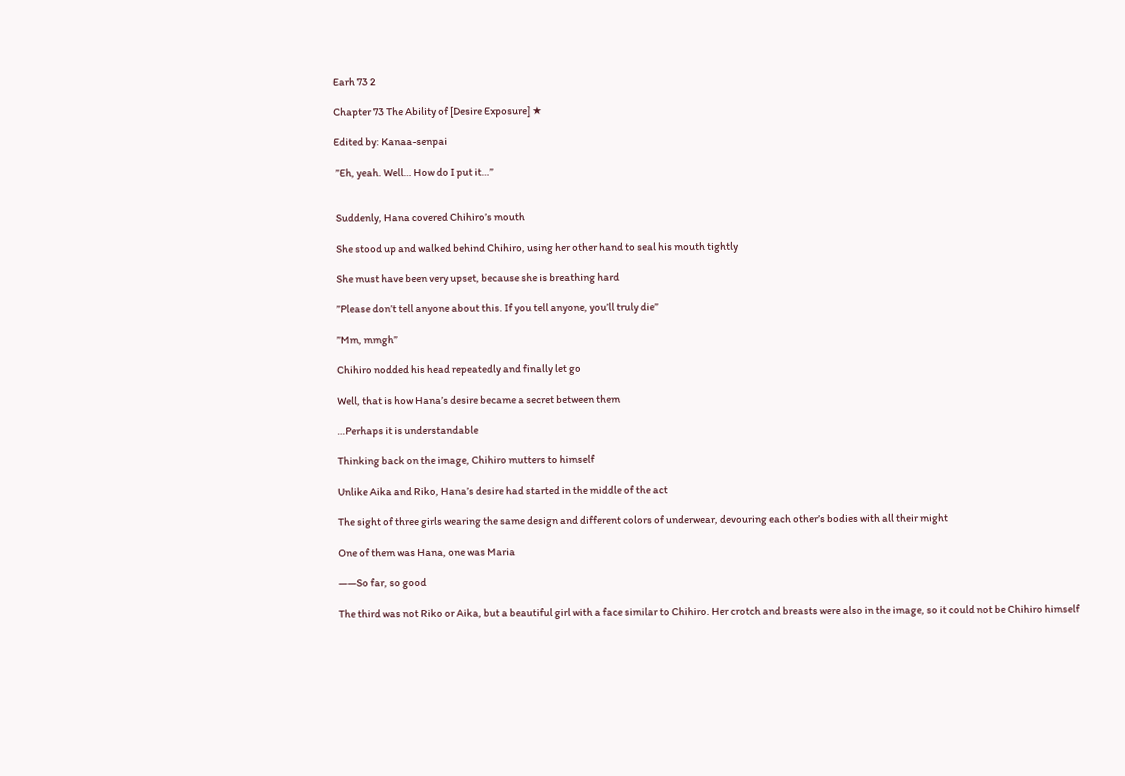Earh 73 2

Chapter 73 The Ability of [Desire Exposure] ★

Edited by: Kanaa-senpai

 ”Eh, yeah. Well… How do I put it…”


 Suddenly, Hana covered Chihiro’s mouth

 She stood up and walked behind Chihiro, using her other hand to seal his mouth tightly

 She must have been very upset, because she is breathing hard

 ”Please don’t tell anyone about this. If you tell anyone, you’ll truly die”

 ”Mm, mmgh”

 Chihiro nodded his head repeatedly and finally let go

 Well, that is how Hana’s desire became a secret between them

 …Perhaps it is understandable

 Thinking back on the image, Chihiro mutters to himself

 Unlike Aika and Riko, Hana’s desire had started in the middle of the act

 The sight of three girls wearing the same design and different colors of underwear, devouring each other’s bodies with all their might

 One of them was Hana, one was Maria

 ――So far, so good

 The third was not Riko or Aika, but a beautiful girl with a face similar to Chihiro. Her crotch and breasts were also in the image, so it could not be Chihiro himself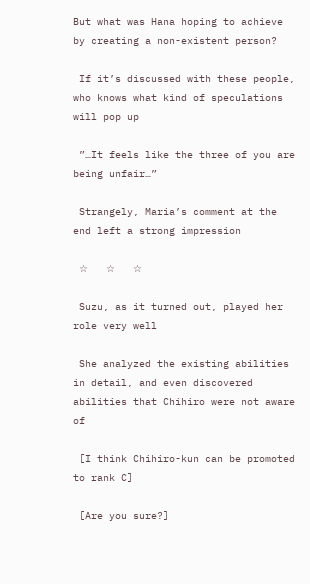But what was Hana hoping to achieve by creating a non-existent person?

 If it’s discussed with these people, who knows what kind of speculations will pop up

 ”…It feels like the three of you are being unfair…”

 Strangely, Maria’s comment at the end left a strong impression

 ☆   ☆   ☆

 Suzu, as it turned out, played her role very well

 She analyzed the existing abilities in detail, and even discovered abilities that Chihiro were not aware of

 [I think Chihiro-kun can be promoted to rank C]

 [Are you sure?]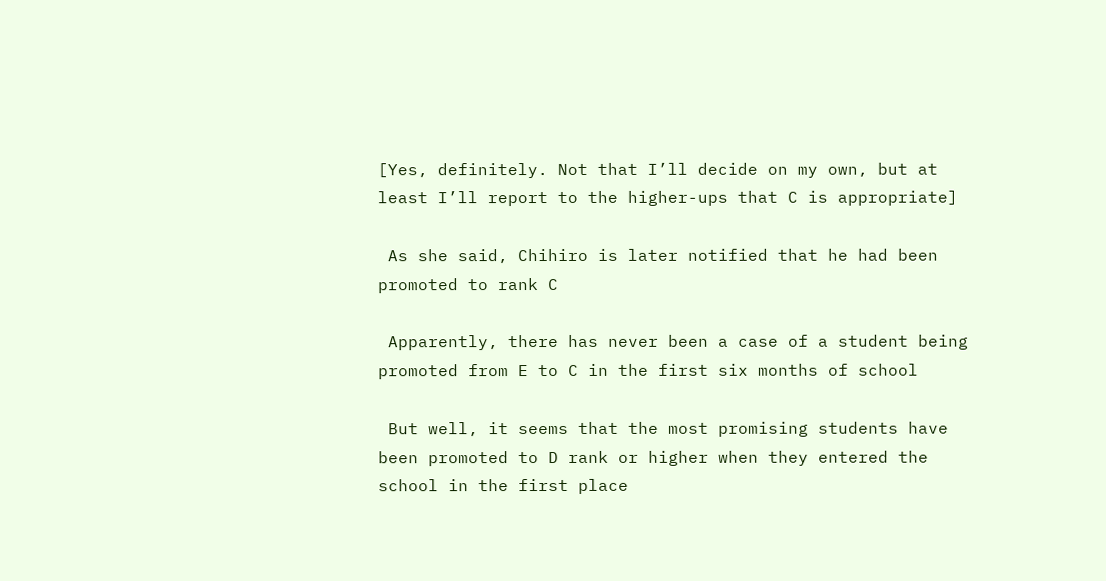[Yes, definitely. Not that I’ll decide on my own, but at least I’ll report to the higher-ups that C is appropriate]

 As she said, Chihiro is later notified that he had been promoted to rank C

 Apparently, there has never been a case of a student being promoted from E to C in the first six months of school

 But well, it seems that the most promising students have been promoted to D rank or higher when they entered the school in the first place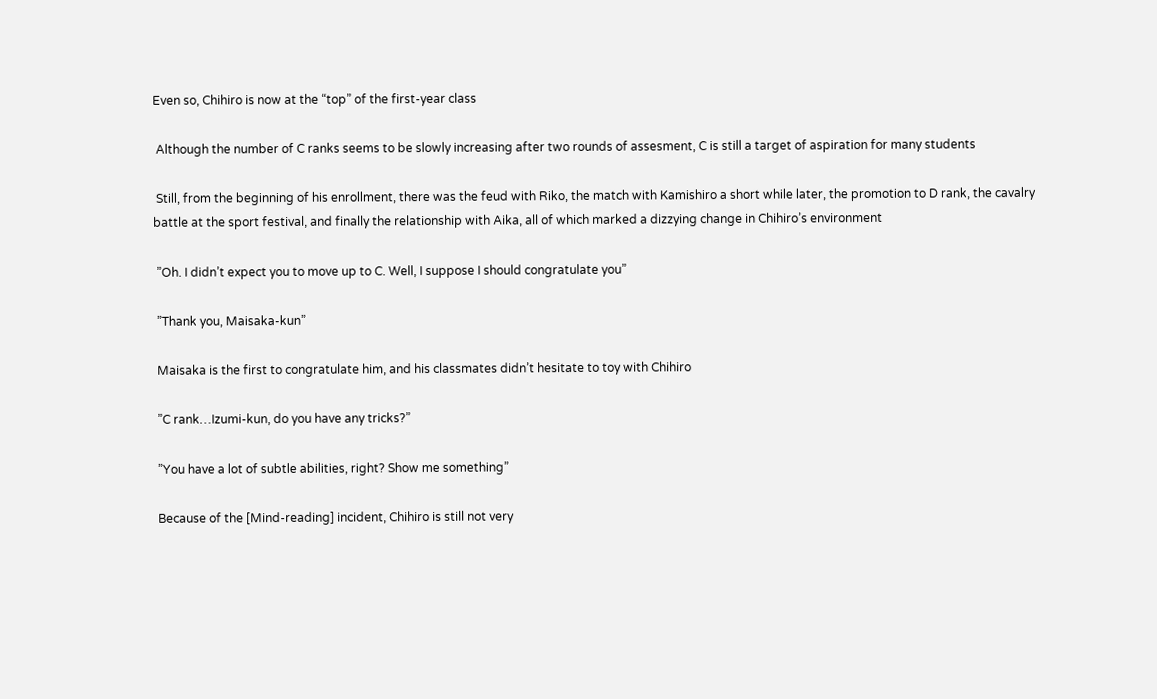Even so, Chihiro is now at the “top” of the first-year class

 Although the number of C ranks seems to be slowly increasing after two rounds of assesment, C is still a target of aspiration for many students

 Still, from the beginning of his enrollment, there was the feud with Riko, the match with Kamishiro a short while later, the promotion to D rank, the cavalry battle at the sport festival, and finally the relationship with Aika, all of which marked a dizzying change in Chihiro’s environment

 ”Oh. I didn’t expect you to move up to C. Well, I suppose I should congratulate you”

 ”Thank you, Maisaka-kun”

 Maisaka is the first to congratulate him, and his classmates didn’t hesitate to toy with Chihiro

 ”C rank…Izumi-kun, do you have any tricks?”

 ”You have a lot of subtle abilities, right? Show me something”

 Because of the [Mind-reading] incident, Chihiro is still not very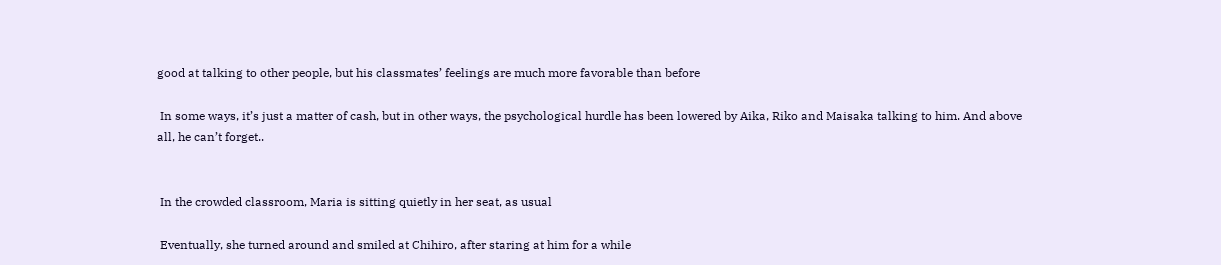good at talking to other people, but his classmates’ feelings are much more favorable than before

 In some ways, it’s just a matter of cash, but in other ways, the psychological hurdle has been lowered by Aika, Riko and Maisaka talking to him. And above all, he can’t forget..


 In the crowded classroom, Maria is sitting quietly in her seat, as usual

 Eventually, she turned around and smiled at Chihiro, after staring at him for a while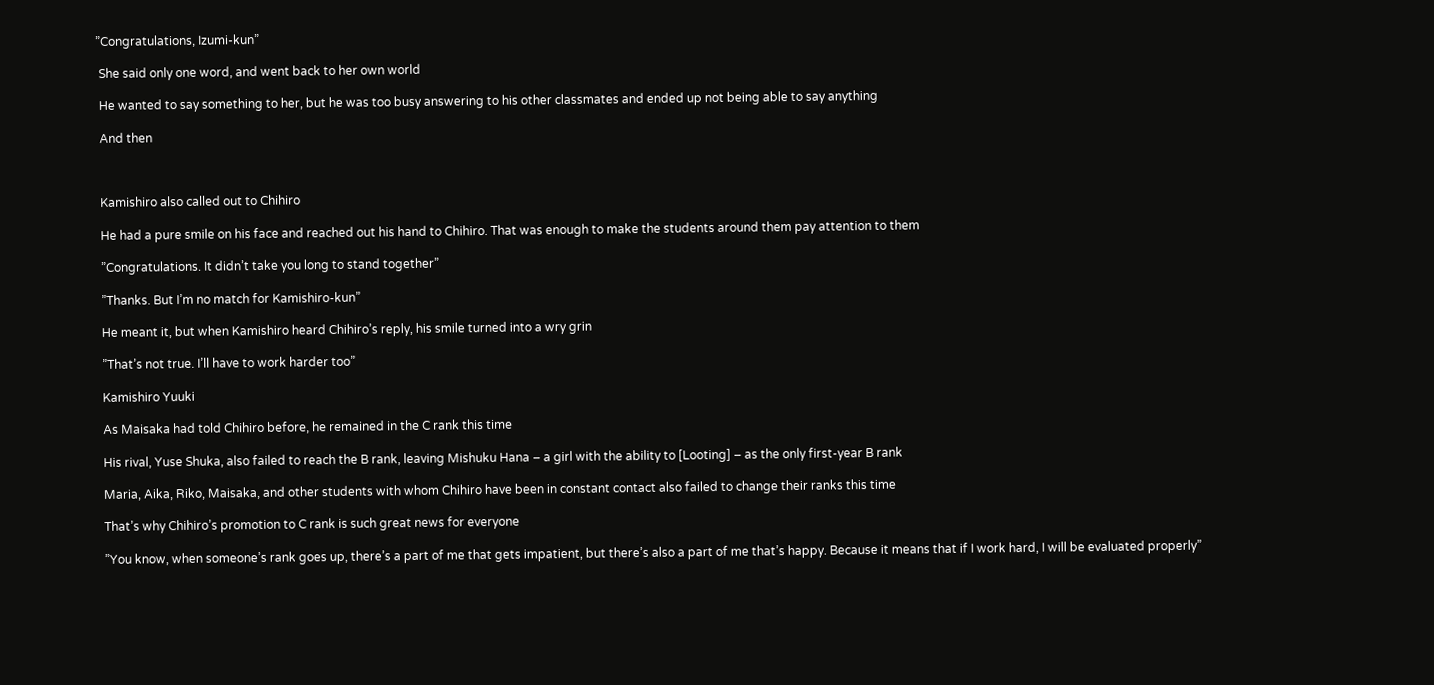”Congratulations, Izumi-kun”

 She said only one word, and went back to her own world

 He wanted to say something to her, but he was too busy answering to his other classmates and ended up not being able to say anything

 And then



 Kamishiro also called out to Chihiro

 He had a pure smile on his face and reached out his hand to Chihiro. That was enough to make the students around them pay attention to them

 ”Congratulations. It didn’t take you long to stand together”

 ”Thanks. But I’m no match for Kamishiro-kun”

 He meant it, but when Kamishiro heard Chihiro’s reply, his smile turned into a wry grin

 ”That’s not true. I’ll have to work harder too”

 Kamishiro Yuuki

 As Maisaka had told Chihiro before, he remained in the C rank this time

 His rival, Yuse Shuka, also failed to reach the B rank, leaving Mishuku Hana – a girl with the ability to [Looting] – as the only first-year B rank

 Maria, Aika, Riko, Maisaka, and other students with whom Chihiro have been in constant contact also failed to change their ranks this time

 That’s why Chihiro’s promotion to C rank is such great news for everyone

 ”You know, when someone’s rank goes up, there’s a part of me that gets impatient, but there’s also a part of me that’s happy. Because it means that if I work hard, I will be evaluated properly”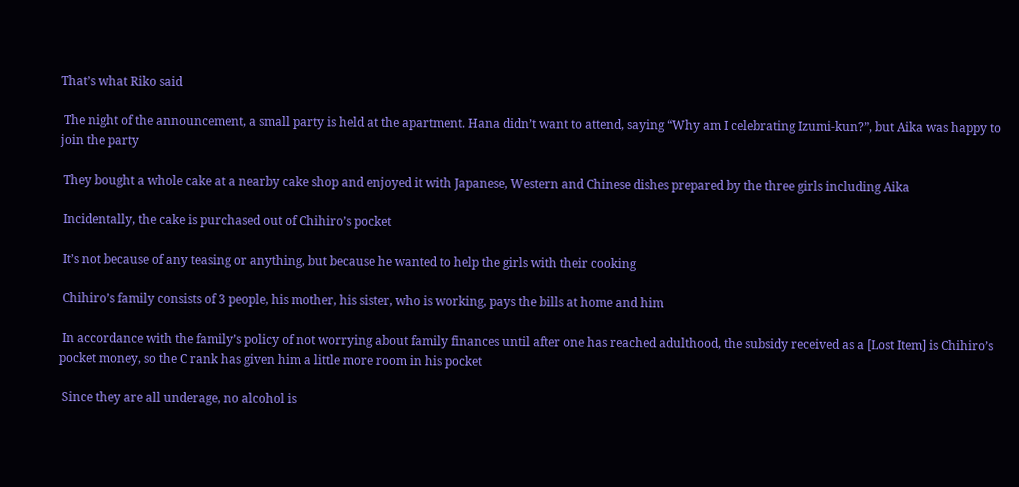That’s what Riko said

 The night of the announcement, a small party is held at the apartment. Hana didn’t want to attend, saying “Why am I celebrating Izumi-kun?”, but Aika was happy to join the party

 They bought a whole cake at a nearby cake shop and enjoyed it with Japanese, Western and Chinese dishes prepared by the three girls including Aika

 Incidentally, the cake is purchased out of Chihiro’s pocket

 It’s not because of any teasing or anything, but because he wanted to help the girls with their cooking

 Chihiro’s family consists of 3 people, his mother, his sister, who is working, pays the bills at home and him

 In accordance with the family’s policy of not worrying about family finances until after one has reached adulthood, the subsidy received as a [Lost Item] is Chihiro’s pocket money, so the C rank has given him a little more room in his pocket

 Since they are all underage, no alcohol is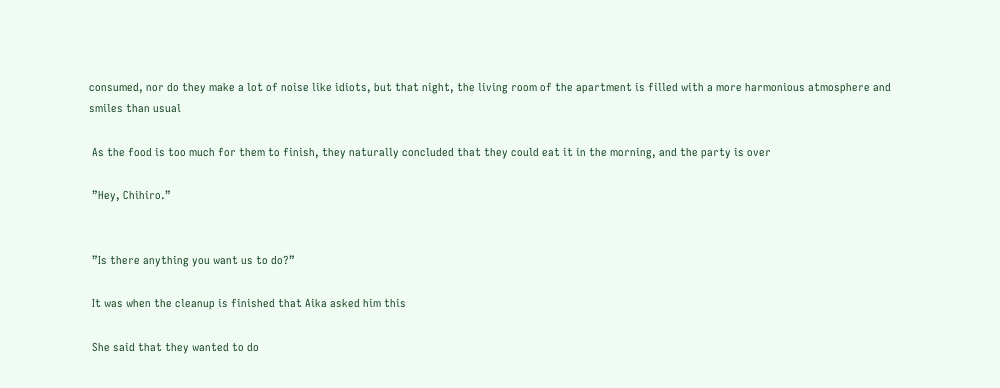consumed, nor do they make a lot of noise like idiots, but that night, the living room of the apartment is filled with a more harmonious atmosphere and smiles than usual

 As the food is too much for them to finish, they naturally concluded that they could eat it in the morning, and the party is over

 ”Hey, Chihiro.”


 ”Is there anything you want us to do?”

 It was when the cleanup is finished that Aika asked him this

 She said that they wanted to do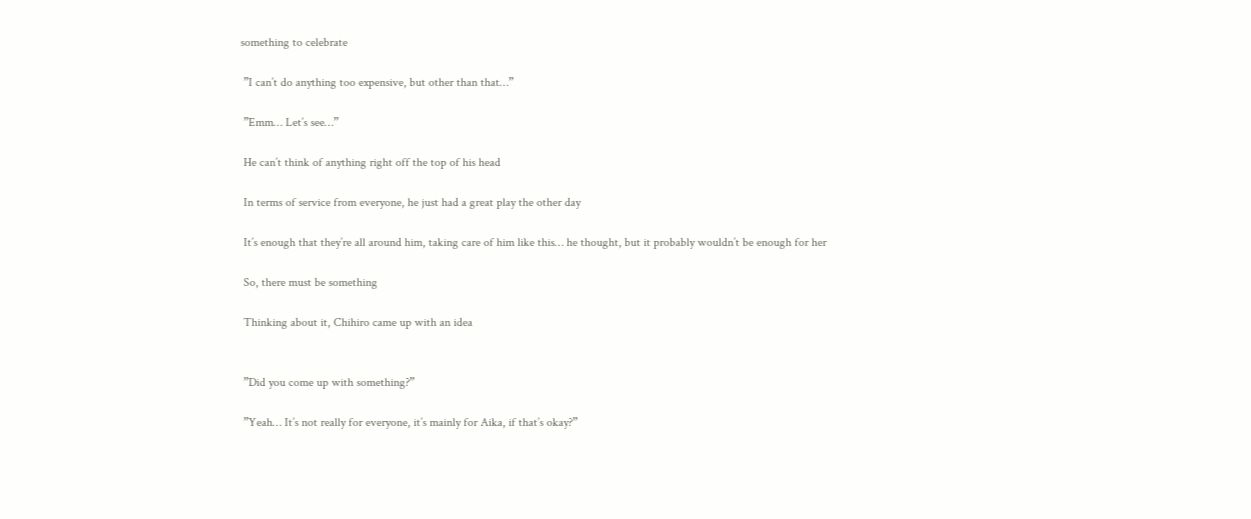something to celebrate

 ”I can’t do anything too expensive, but other than that…”

 ”Emm… Let’s see…”

 He can’t think of anything right off the top of his head

 In terms of service from everyone, he just had a great play the other day

 It’s enough that they’re all around him, taking care of him like this… he thought, but it probably wouldn’t be enough for her

 So, there must be something

 Thinking about it, Chihiro came up with an idea


 ”Did you come up with something?”

 ”Yeah… It’s not really for everyone, it’s mainly for Aika, if that’s okay?”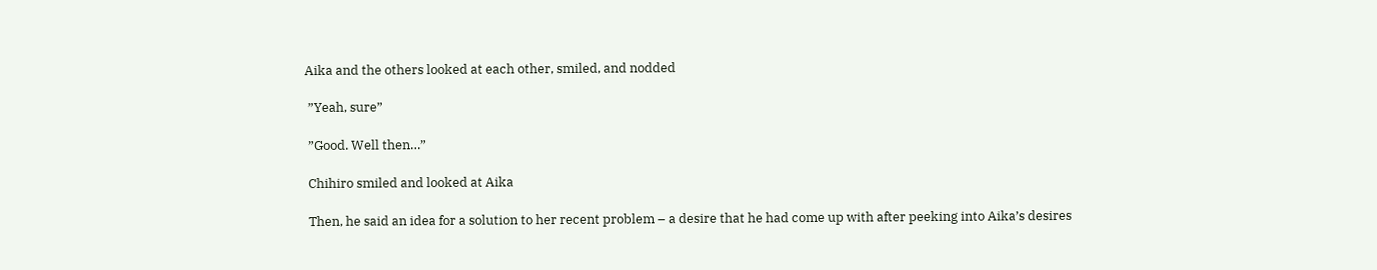Aika and the others looked at each other, smiled, and nodded

 ”Yeah, sure”

 ”Good. Well then…”

 Chihiro smiled and looked at Aika

 Then, he said an idea for a solution to her recent problem – a desire that he had come up with after peeking into Aika’s desires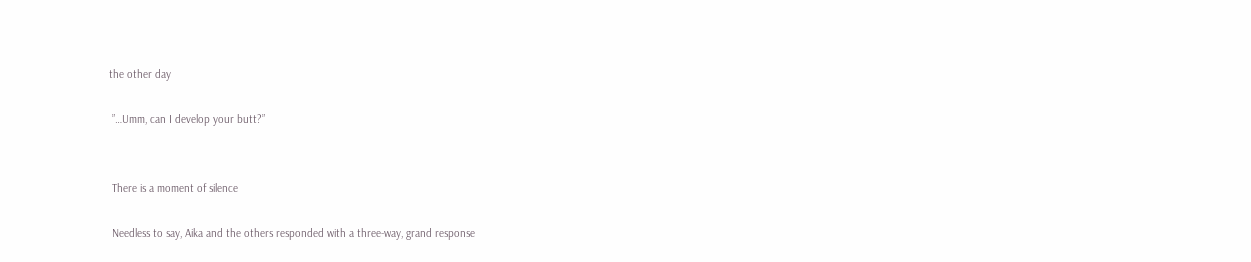the other day

 ”…Umm, can I develop your butt?”


 There is a moment of silence

 Needless to say, Aika and the others responded with a three-way, grand response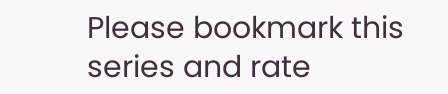Please bookmark this series and rate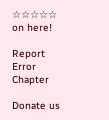☆☆☆☆☆ on here!

Report Error Chapter

Donate us